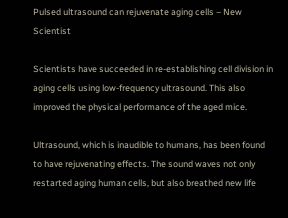Pulsed ultrasound can rejuvenate aging cells – New Scientist

Scientists have succeeded in re-establishing cell division in aging cells using low-frequency ultrasound. This also improved the physical performance of the aged mice.

Ultrasound, which is inaudible to humans, has been found to have rejuvenating effects. The sound waves not only restarted aging human cells, but also breathed new life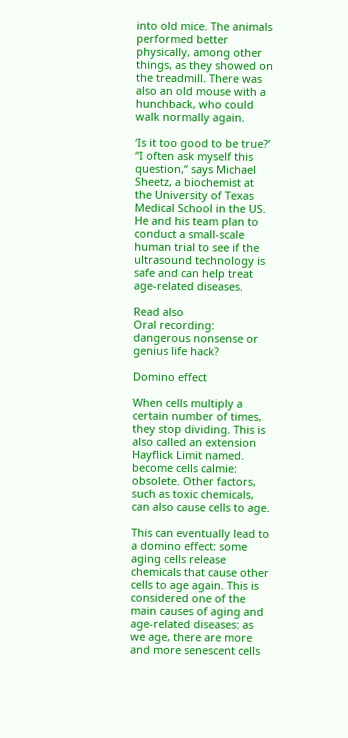into old mice. The animals performed better physically, among other things, as they showed on the treadmill. There was also an old mouse with a hunchback, who could walk normally again.

‘Is it too good to be true?’ “I often ask myself this question,” says Michael Sheetz, a biochemist at the University of Texas Medical School in the US. He and his team plan to conduct a small-scale human trial to see if the ultrasound technology is safe and can help treat age-related diseases.

Read also
Oral recording: dangerous nonsense or genius life hack?

Domino effect

When cells multiply a certain number of times, they stop dividing. This is also called an extension Hayflick Limit named. become cells calmie: obsolete. Other factors, such as toxic chemicals, can also cause cells to age.

This can eventually lead to a domino effect: some aging cells release chemicals that cause other cells to age again. This is considered one of the main causes of aging and age-related diseases: as we age, there are more and more senescent cells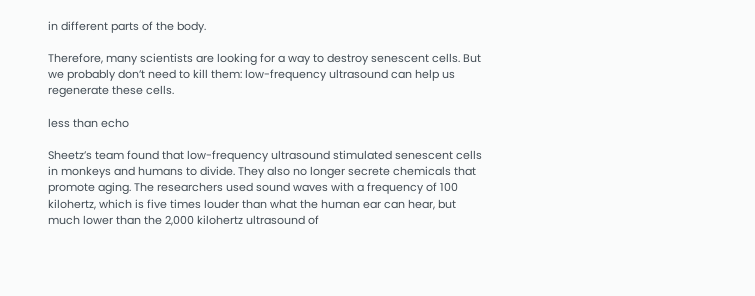in different parts of the body.

Therefore, many scientists are looking for a way to destroy senescent cells. But we probably don’t need to kill them: low-frequency ultrasound can help us regenerate these cells.

less than echo

Sheetz’s team found that low-frequency ultrasound stimulated senescent cells in monkeys and humans to divide. They also no longer secrete chemicals that promote aging. The researchers used sound waves with a frequency of 100 kilohertz, which is five times louder than what the human ear can hear, but much lower than the 2,000 kilohertz ultrasound of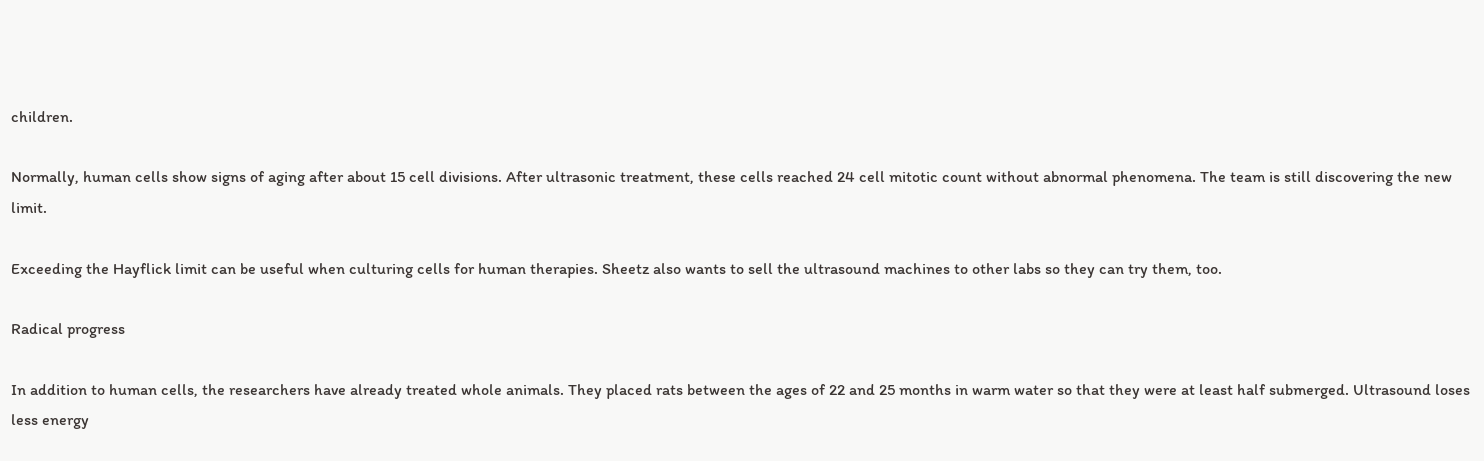children.

Normally, human cells show signs of aging after about 15 cell divisions. After ultrasonic treatment, these cells reached 24 cell mitotic count without abnormal phenomena. The team is still discovering the new limit.

Exceeding the Hayflick limit can be useful when culturing cells for human therapies. Sheetz also wants to sell the ultrasound machines to other labs so they can try them, too.

Radical progress

In addition to human cells, the researchers have already treated whole animals. They placed rats between the ages of 22 and 25 months in warm water so that they were at least half submerged. Ultrasound loses less energy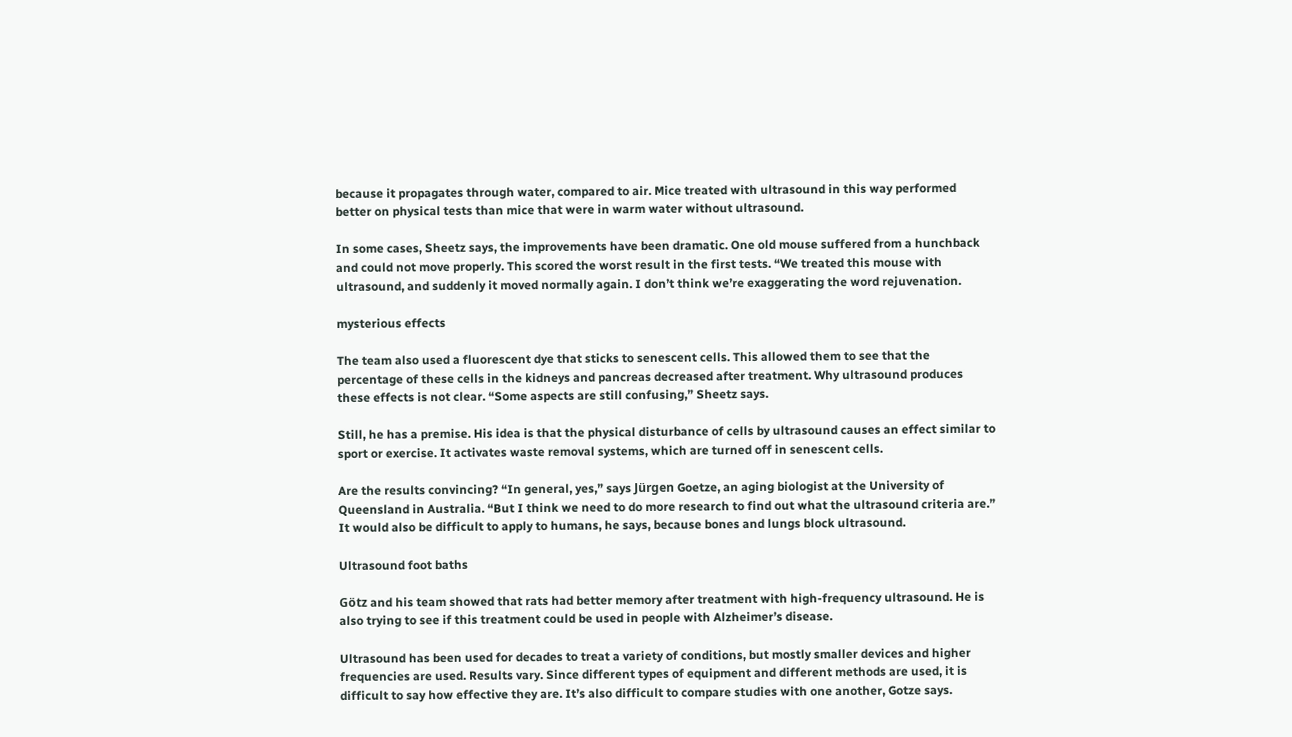because it propagates through water, compared to air. Mice treated with ultrasound in this way performed better on physical tests than mice that were in warm water without ultrasound.

In some cases, Sheetz says, the improvements have been dramatic. One old mouse suffered from a hunchback and could not move properly. This scored the worst result in the first tests. “We treated this mouse with ultrasound, and suddenly it moved normally again. I don’t think we’re exaggerating the word rejuvenation.

mysterious effects

The team also used a fluorescent dye that sticks to senescent cells. This allowed them to see that the percentage of these cells in the kidneys and pancreas decreased after treatment. Why ultrasound produces these effects is not clear. “Some aspects are still confusing,” Sheetz says.

Still, he has a premise. His idea is that the physical disturbance of cells by ultrasound causes an effect similar to sport or exercise. It activates waste removal systems, which are turned off in senescent cells.

Are the results convincing? “In general, yes,” says Jürgen Goetze, an aging biologist at the University of Queensland in Australia. “But I think we need to do more research to find out what the ultrasound criteria are.” It would also be difficult to apply to humans, he says, because bones and lungs block ultrasound.

Ultrasound foot baths

Götz and his team showed that rats had better memory after treatment with high-frequency ultrasound. He is also trying to see if this treatment could be used in people with Alzheimer’s disease.

Ultrasound has been used for decades to treat a variety of conditions, but mostly smaller devices and higher frequencies are used. Results vary. Since different types of equipment and different methods are used, it is difficult to say how effective they are. It’s also difficult to compare studies with one another, Gotze says.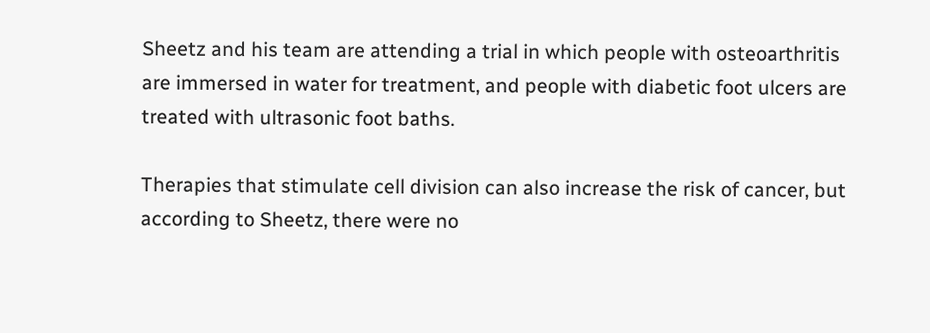Sheetz and his team are attending a trial in which people with osteoarthritis are immersed in water for treatment, and people with diabetic foot ulcers are treated with ultrasonic foot baths.

Therapies that stimulate cell division can also increase the risk of cancer, but according to Sheetz, there were no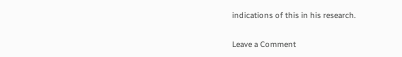indications of this in his research.

Leave a Comment